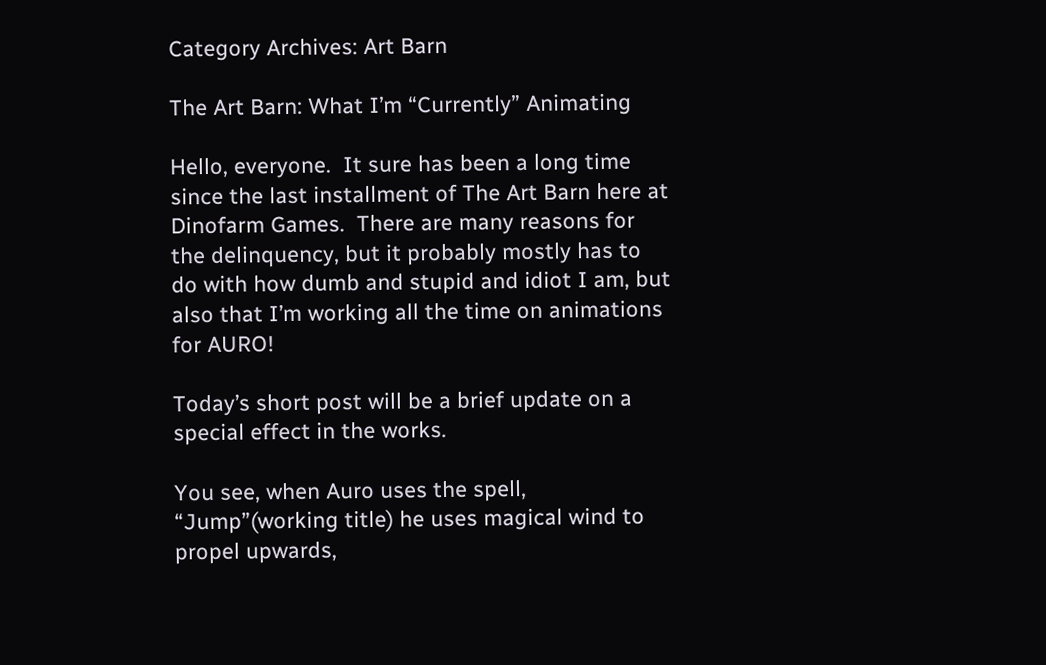Category Archives: Art Barn

The Art Barn: What I’m “Currently” Animating

Hello, everyone.  It sure has been a long time since the last installment of The Art Barn here at Dinofarm Games.  There are many reasons for the delinquency, but it probably mostly has to do with how dumb and stupid and idiot I am, but also that I’m working all the time on animations for AURO!

Today’s short post will be a brief update on a special effect in the works.

You see, when Auro uses the spell, “Jump”(working title) he uses magical wind to propel upwards,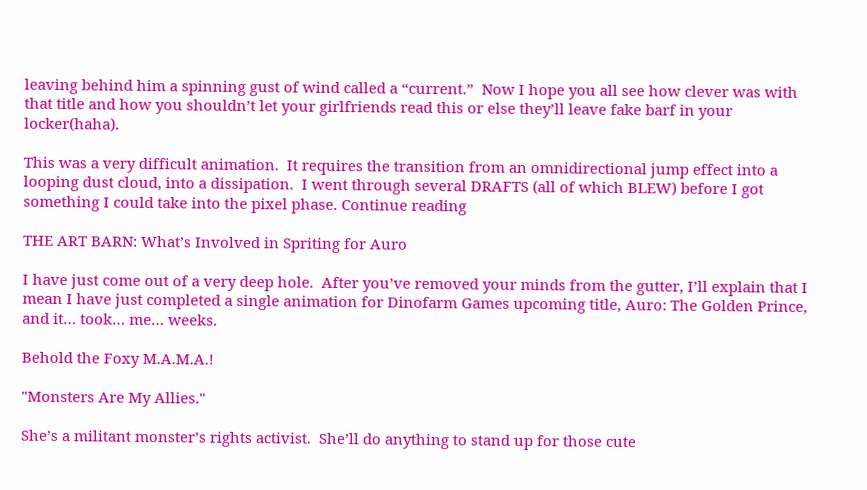leaving behind him a spinning gust of wind called a “current.”  Now I hope you all see how clever was with that title and how you shouldn’t let your girlfriends read this or else they’ll leave fake barf in your locker(haha).

This was a very difficult animation.  It requires the transition from an omnidirectional jump effect into a looping dust cloud, into a dissipation.  I went through several DRAFTS (all of which BLEW) before I got something I could take into the pixel phase. Continue reading

THE ART BARN: What’s Involved in Spriting for Auro

I have just come out of a very deep hole.  After you’ve removed your minds from the gutter, I’ll explain that I mean I have just completed a single animation for Dinofarm Games upcoming title, Auro: The Golden Prince, and it… took… me… weeks.

Behold the Foxy M.A.M.A.!

"Monsters Are My Allies."

She’s a militant monster’s rights activist.  She’ll do anything to stand up for those cute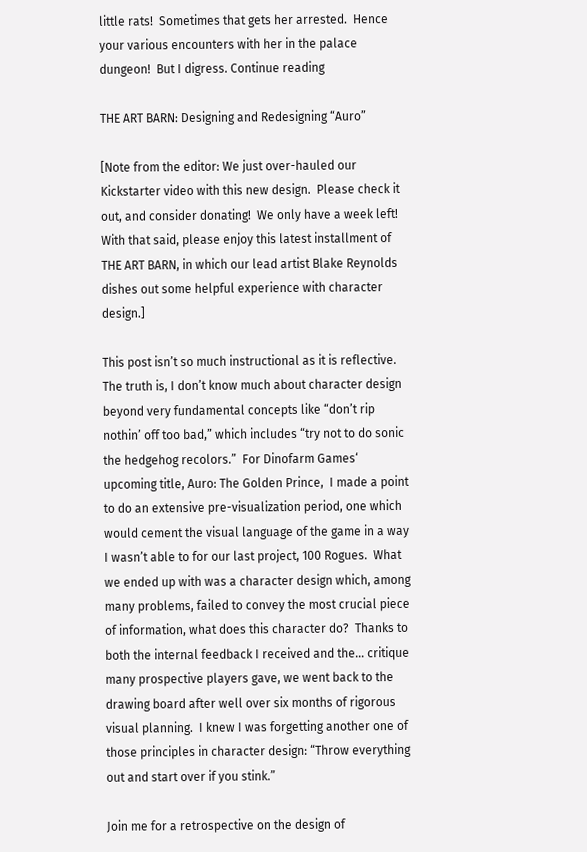little rats!  Sometimes that gets her arrested.  Hence your various encounters with her in the palace dungeon!  But I digress. Continue reading

THE ART BARN: Designing and Redesigning “Auro”

[Note from the editor: We just over-hauled our Kickstarter video with this new design.  Please check it out, and consider donating!  We only have a week left!  With that said, please enjoy this latest installment of THE ART BARN, in which our lead artist Blake Reynolds dishes out some helpful experience with character design.]

This post isn’t so much instructional as it is reflective.  The truth is, I don’t know much about character design beyond very fundamental concepts like “don’t rip nothin’ off too bad,” which includes “try not to do sonic the hedgehog recolors.”  For Dinofarm Games‘ upcoming title, Auro: The Golden Prince,  I made a point to do an extensive pre-visualization period, one which would cement the visual language of the game in a way I wasn’t able to for our last project, 100 Rogues.  What we ended up with was a character design which, among many problems, failed to convey the most crucial piece of information, what does this character do?  Thanks to both the internal feedback I received and the… critique many prospective players gave, we went back to the drawing board after well over six months of rigorous visual planning.  I knew I was forgetting another one of those principles in character design: “Throw everything out and start over if you stink.”

Join me for a retrospective on the design of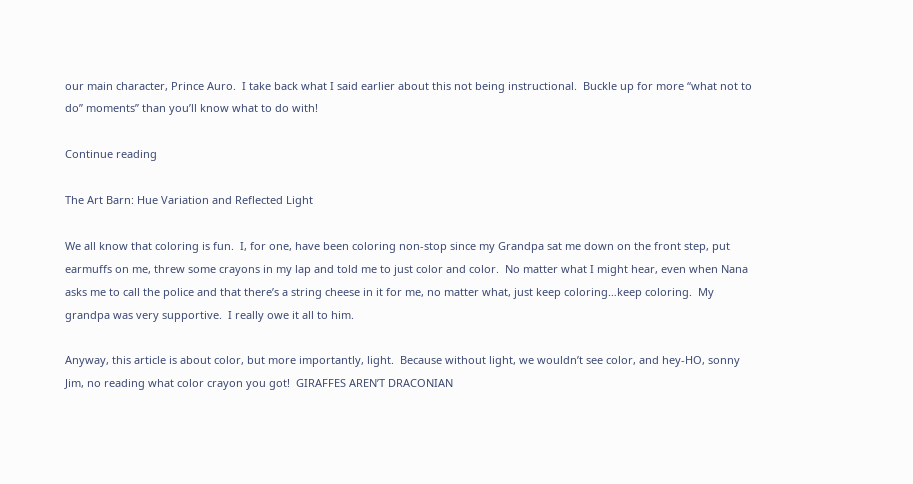our main character, Prince Auro.  I take back what I said earlier about this not being instructional.  Buckle up for more “what not to do” moments” than you’ll know what to do with!

Continue reading

The Art Barn: Hue Variation and Reflected Light

We all know that coloring is fun.  I, for one, have been coloring non-stop since my Grandpa sat me down on the front step, put earmuffs on me, threw some crayons in my lap and told me to just color and color.  No matter what I might hear, even when Nana asks me to call the police and that there’s a string cheese in it for me, no matter what, just keep coloring…keep coloring.  My grandpa was very supportive.  I really owe it all to him.

Anyway, this article is about color, but more importantly, light.  Because without light, we wouldn’t see color, and hey-HO, sonny Jim, no reading what color crayon you got!  GIRAFFES AREN’T DRACONIAN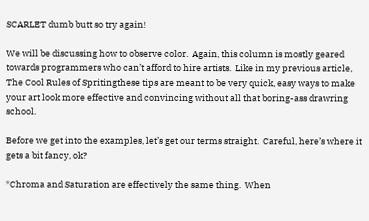SCARLET dumb butt so try again!

We will be discussing how to observe color.  Again, this column is mostly geared towards programmers who can’t afford to hire artists.  Like in my previous article,  The Cool Rules of Spritingthese tips are meant to be very quick, easy ways to make your art look more effective and convincing without all that boring-ass drawring school.

Before we get into the examples, let’s get our terms straight.  Careful, here’s where it gets a bit fancy, ok?

*Chroma and Saturation are effectively the same thing.  When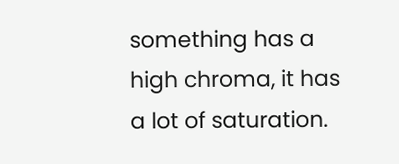something has a high chroma, it has a lot of saturation.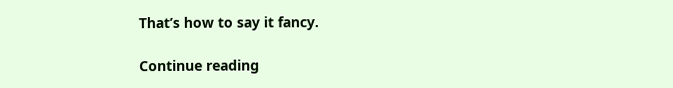That’s how to say it fancy.

Continue reading